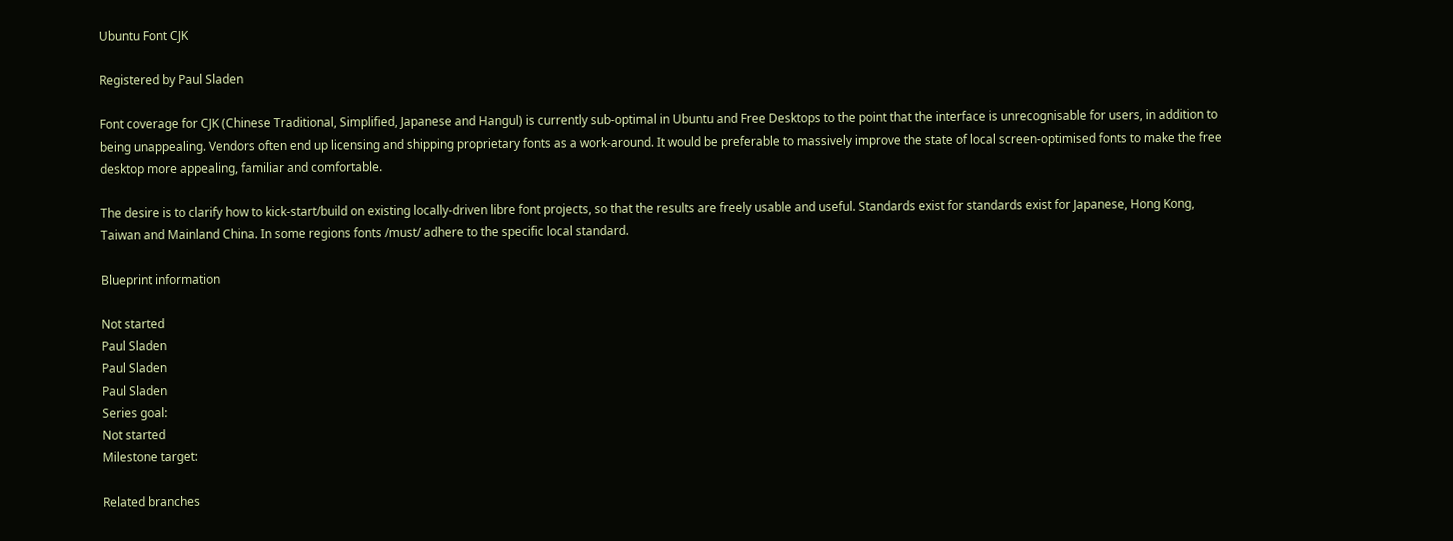Ubuntu Font CJK

Registered by Paul Sladen

Font coverage for CJK (Chinese Traditional, Simplified, Japanese and Hangul) is currently sub-optimal in Ubuntu and Free Desktops to the point that the interface is unrecognisable for users, in addition to being unappealing. Vendors often end up licensing and shipping proprietary fonts as a work-around. It would be preferable to massively improve the state of local screen-optimised fonts to make the free desktop more appealing, familiar and comfortable.

The desire is to clarify how to kick-start/build on existing locally-driven libre font projects, so that the results are freely usable and useful. Standards exist for standards exist for Japanese, Hong Kong, Taiwan and Mainland China. In some regions fonts /must/ adhere to the specific local standard.

Blueprint information

Not started
Paul Sladen
Paul Sladen
Paul Sladen
Series goal:
Not started
Milestone target:

Related branches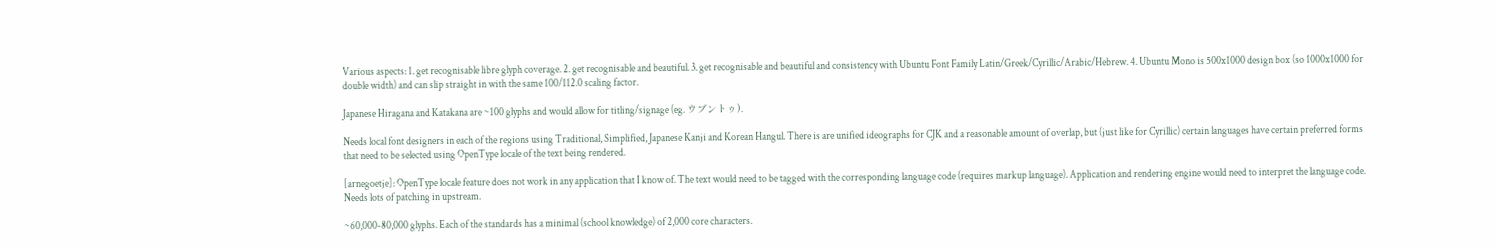Various aspects: 1. get recognisable libre glyph coverage. 2. get recognisable and beautiful. 3. get recognisable and beautiful and consistency with Ubuntu Font Family Latin/Greek/Cyrillic/Arabic/Hebrew. 4. Ubuntu Mono is 500x1000 design box (so 1000x1000 for double width) and can slip straight in with the same 100/112.0 scaling factor.

Japanese Hiragana and Katakana are ~100 glyphs and would allow for titling/signage (eg. ウブントゥ).

Needs local font designers in each of the regions using Traditional, Simplified, Japanese Kanji and Korean Hangul. There is are unified ideographs for CJK and a reasonable amount of overlap, but (just like for Cyrillic) certain languages have certain preferred forms that need to be selected using OpenType locale of the text being rendered.

[arnegoetje]: OpenType locale feature does not work in any application that I know of. The text would need to be tagged with the corresponding language code (requires markup language). Application and rendering engine would need to interpret the language code. Needs lots of patching in upstream.

~60,000-80,000 glyphs. Each of the standards has a minimal (school knowledge) of 2,000 core characters.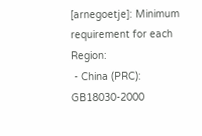[arnegoetje]: Minimum requirement for each Region:
 - China (PRC): GB18030-2000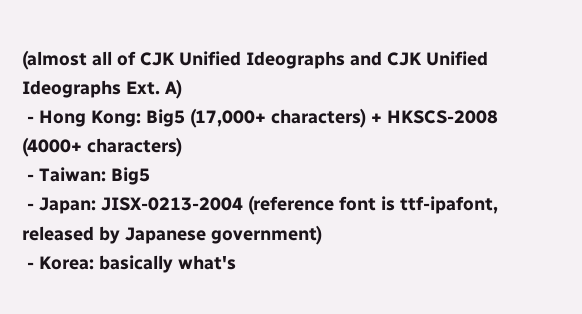(almost all of CJK Unified Ideographs and CJK Unified Ideographs Ext. A)
 - Hong Kong: Big5 (17,000+ characters) + HKSCS-2008 (4000+ characters)
 - Taiwan: Big5
 - Japan: JISX-0213-2004 (reference font is ttf-ipafont, released by Japanese government)
 - Korea: basically what's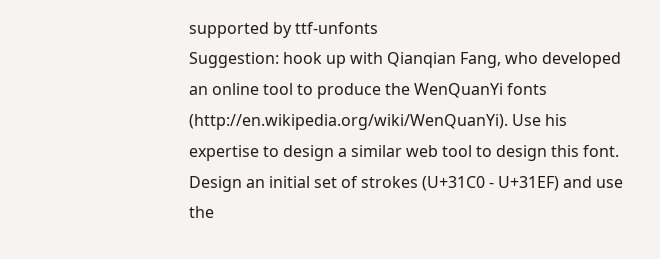supported by ttf-unfonts
Suggestion: hook up with Qianqian Fang, who developed an online tool to produce the WenQuanYi fonts (http://en.wikipedia.org/wiki/WenQuanYi). Use his expertise to design a similar web tool to design this font. Design an initial set of strokes (U+31C0 - U+31EF) and use the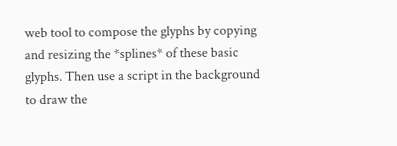web tool to compose the glyphs by copying and resizing the *splines* of these basic glyphs. Then use a script in the background to draw the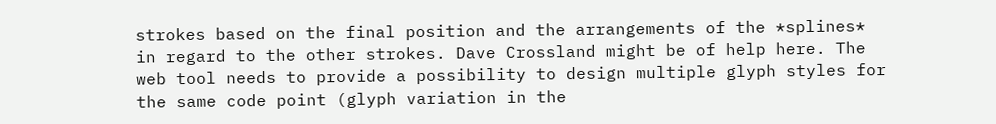strokes based on the final position and the arrangements of the *splines* in regard to the other strokes. Dave Crossland might be of help here. The web tool needs to provide a possibility to design multiple glyph styles for the same code point (glyph variation in the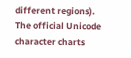different regions).
The official Unicode character charts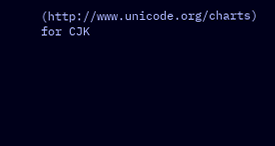(http://www.unicode.org/charts) for CJK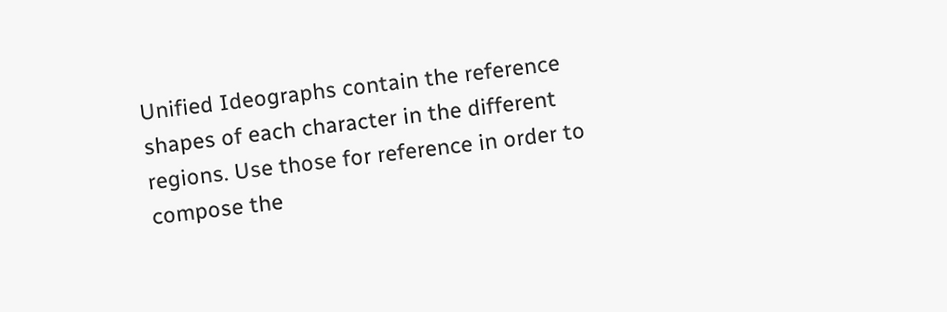Unified Ideographs contain the reference shapes of each character in the different regions. Use those for reference in order to compose the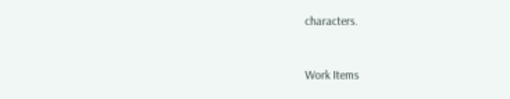characters.


Work Items